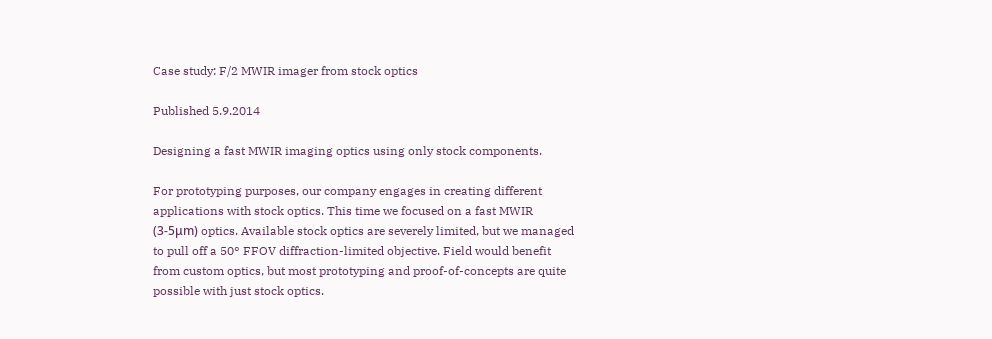Case study: F/2 MWIR imager from stock optics

Published 5.9.2014

Designing a fast MWIR imaging optics using only stock components.

For prototyping purposes, our company engages in creating different applications with stock optics. This time we focused on a fast MWIR (3-5μm) optics. Available stock optics are severely limited, but we managed to pull off a 50° FFOV diffraction-limited objective. Field would benefit from custom optics, but most prototyping and proof-of-concepts are quite possible with just stock optics.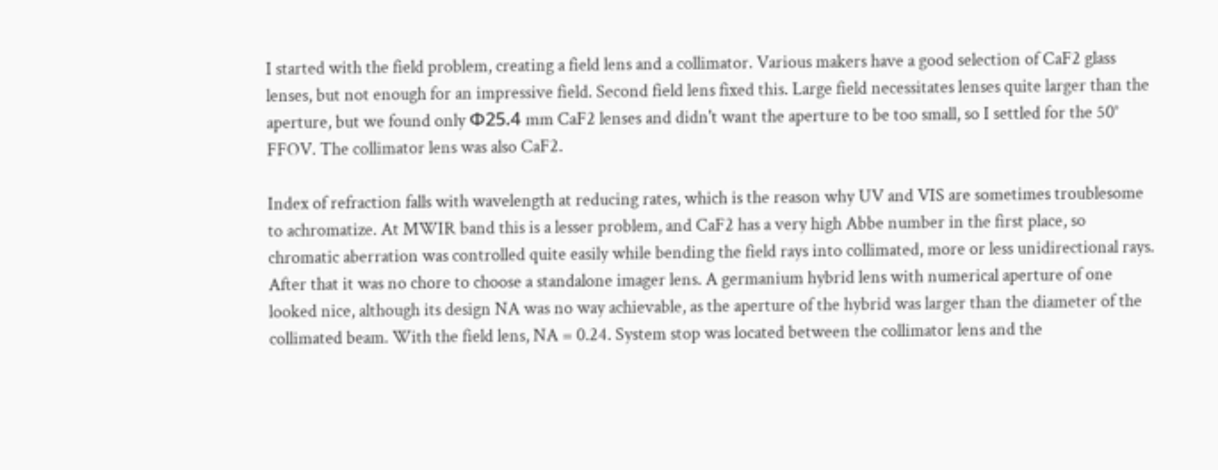I started with the field problem, creating a field lens and a collimator. Various makers have a good selection of CaF2 glass lenses, but not enough for an impressive field. Second field lens fixed this. Large field necessitates lenses quite larger than the aperture, but we found only Φ25.4 mm CaF2 lenses and didn't want the aperture to be too small, so I settled for the 50° FFOV. The collimator lens was also CaF2.

Index of refraction falls with wavelength at reducing rates, which is the reason why UV and VIS are sometimes troublesome to achromatize. At MWIR band this is a lesser problem, and CaF2 has a very high Abbe number in the first place, so chromatic aberration was controlled quite easily while bending the field rays into collimated, more or less unidirectional rays. After that it was no chore to choose a standalone imager lens. A germanium hybrid lens with numerical aperture of one looked nice, although its design NA was no way achievable, as the aperture of the hybrid was larger than the diameter of the collimated beam. With the field lens, NA = 0.24. System stop was located between the collimator lens and the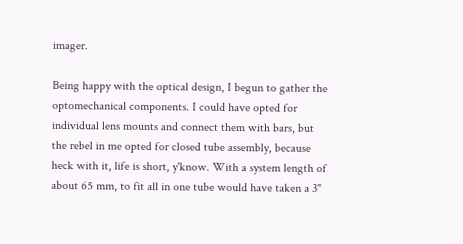imager.

Being happy with the optical design, I begun to gather the optomechanical components. I could have opted for individual lens mounts and connect them with bars, but the rebel in me opted for closed tube assembly, because heck with it, life is short, y'know. With a system length of about 65 mm, to fit all in one tube would have taken a 3"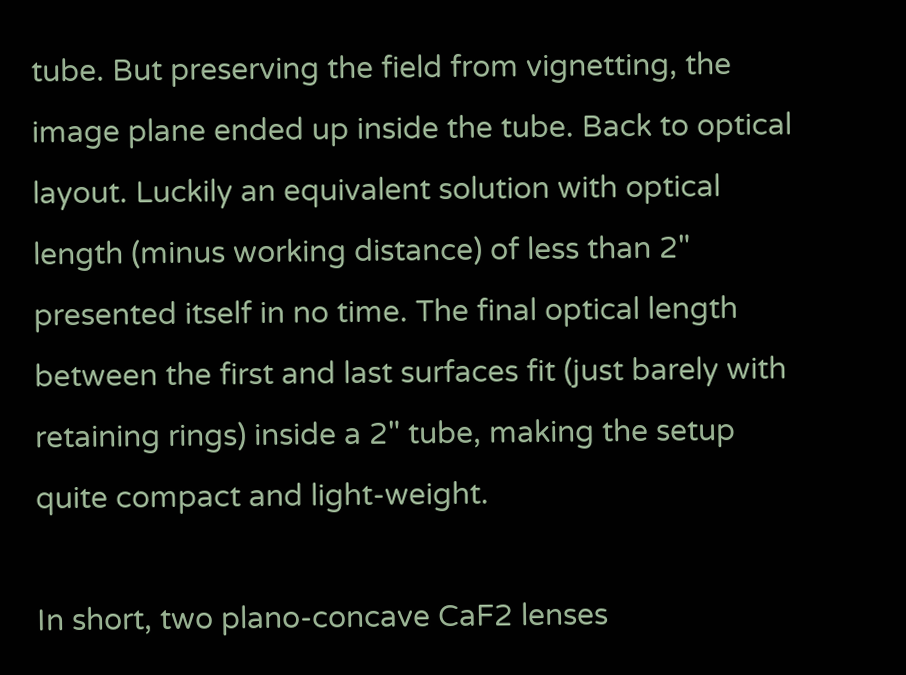tube. But preserving the field from vignetting, the image plane ended up inside the tube. Back to optical layout. Luckily an equivalent solution with optical length (minus working distance) of less than 2" presented itself in no time. The final optical length between the first and last surfaces fit (just barely with retaining rings) inside a 2" tube, making the setup quite compact and light-weight.

In short, two plano-concave CaF2 lenses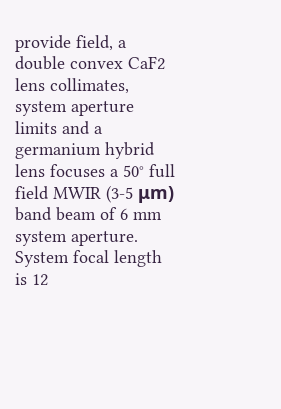provide field, a double convex CaF2 lens collimates, system aperture limits and a germanium hybrid lens focuses a 50° full field MWIR (3-5 μm) band beam of 6 mm system aperture. System focal length is 12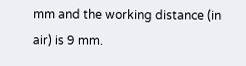mm and the working distance (in air) is 9 mm.